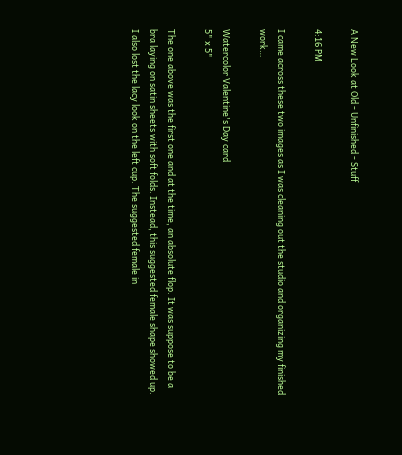A New Look at Old - Unfinished - Stuff

4:16 PM

I came across these two images as I was cleaning out the studio and organizing my finished work…

Watercolor Valentine's Day card
5" x 5"

The one above was the first one and at the time, an absolute flop. It was suppose to be a bra laying on satin sheets with soft folds. Instead, this suggested female shape showed up. I also lost the lacy look on the left cup. The suggested female in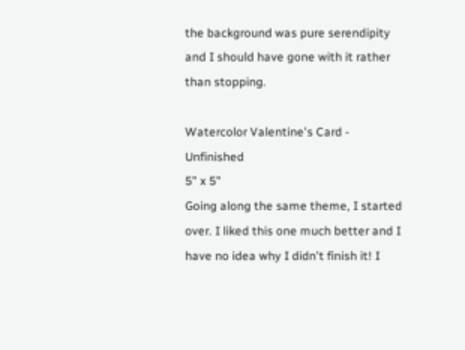the background was pure serendipity and I should have gone with it rather than stopping.

Watercolor Valentine's Card - Unfinished
5" x 5"
Going along the same theme, I started over. I liked this one much better and I have no idea why I didn't finish it! I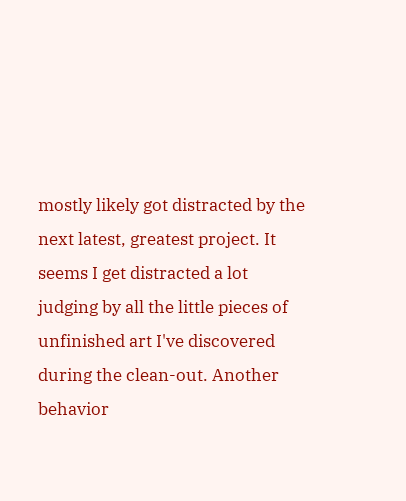mostly likely got distracted by the next latest, greatest project. It seems I get distracted a lot judging by all the little pieces of unfinished art I've discovered during the clean-out. Another behavior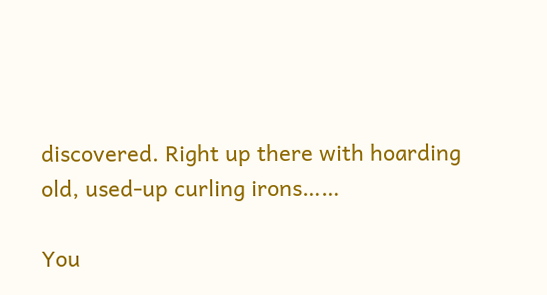discovered. Right up there with hoarding old, used-up curling irons……

You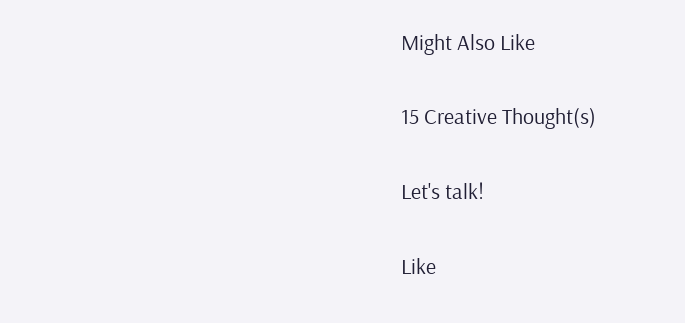Might Also Like

15 Creative Thought(s)

Let's talk!

Like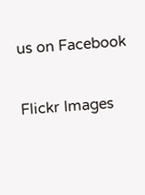us on Facebook

Flickr Images